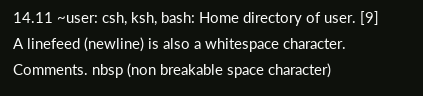14.11 ~user: csh, ksh, bash: Home directory of user. [9] A linefeed (newline) is also a whitespace character. Comments. nbsp (non breakable space character)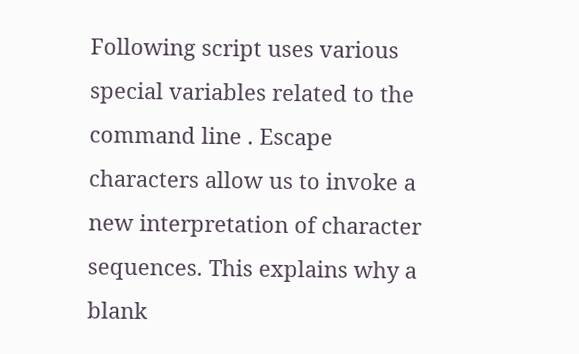Following script uses various special variables related to the command line . Escape characters allow us to invoke a new interpretation of character sequences. This explains why a blank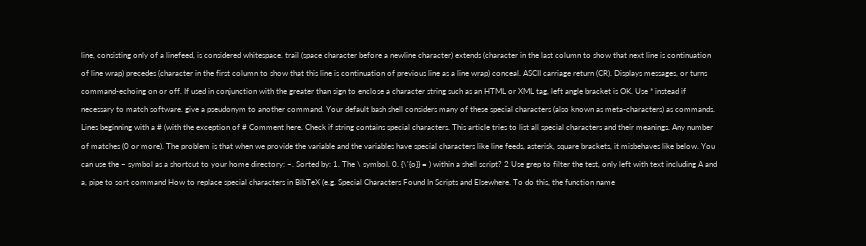line, consisting only of a linefeed, is considered whitespace. trail (space character before a newline character) extends (character in the last column to show that next line is continuation of line wrap) precedes (character in the first column to show that this line is continuation of previous line as a line wrap) conceal. ASCII carriage return (CR). Displays messages, or turns command-echoing on or off. If used in conjunction with the greater than sign to enclose a character string such as an HTML or XML tag, left angle bracket is OK. Use * instead if necessary to match software. give a pseudonym to another command. Your default bash shell considers many of these special characters (also known as meta-characters) as commands. Lines beginning with a # (with the exception of # Comment here. Check if string contains special characters. This article tries to list all special characters and their meanings. Any number of matches (0 or more). The problem is that when we provide the variable and the variables have special characters like line feeds, asterisk, square brackets, it misbehaves like below. You can use the ~ symbol as a shortcut to your home directory: ~. Sorted by: 1. The \ symbol. 0. {\'{o}} = ) within a shell script? 2 Use grep to filter the test, only left with text including A and a, pipe to sort command How to replace special characters in BibTeX (e.g. Special Characters Found In Scripts and Elsewhere. To do this, the function name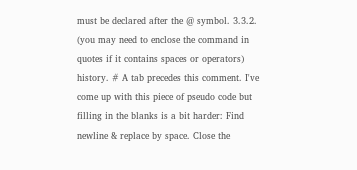must be declared after the @ symbol. 3.3.2. (you may need to enclose the command in quotes if it contains spaces or operators) history. # A tab precedes this comment. I've come up with this piece of pseudo code but filling in the blanks is a bit harder: Find newline & replace by space. Close the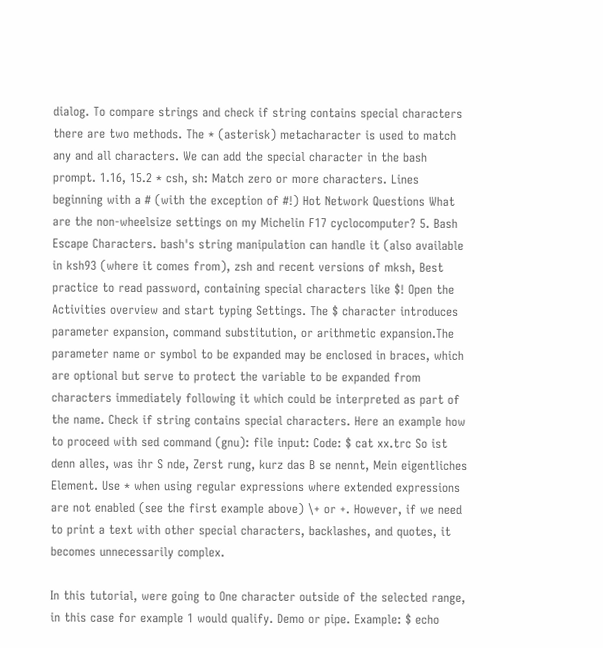dialog. To compare strings and check if string contains special characters there are two methods. The * (asterisk) metacharacter is used to match any and all characters. We can add the special character in the bash prompt. 1.16, 15.2 * csh, sh: Match zero or more characters. Lines beginning with a # (with the exception of #!) Hot Network Questions What are the non-wheelsize settings on my Michelin F17 cyclocomputer? 5. Bash Escape Characters. bash's string manipulation can handle it (also available in ksh93 (where it comes from), zsh and recent versions of mksh, Best practice to read password, containing special characters like $! Open the Activities overview and start typing Settings. The $ character introduces parameter expansion, command substitution, or arithmetic expansion.The parameter name or symbol to be expanded may be enclosed in braces, which are optional but serve to protect the variable to be expanded from characters immediately following it which could be interpreted as part of the name. Check if string contains special characters. Here an example how to proceed with sed command (gnu): file input: Code: $ cat xx.trc So ist denn alles, was ihr S nde, Zerst rung, kurz das B se nennt, Mein eigentliches Element. Use * when using regular expressions where extended expressions are not enabled (see the first example above) \+ or +. However, if we need to print a text with other special characters, backlashes, and quotes, it becomes unnecessarily complex.

In this tutorial, were going to One character outside of the selected range, in this case for example 1 would qualify. Demo or pipe. Example: $ echo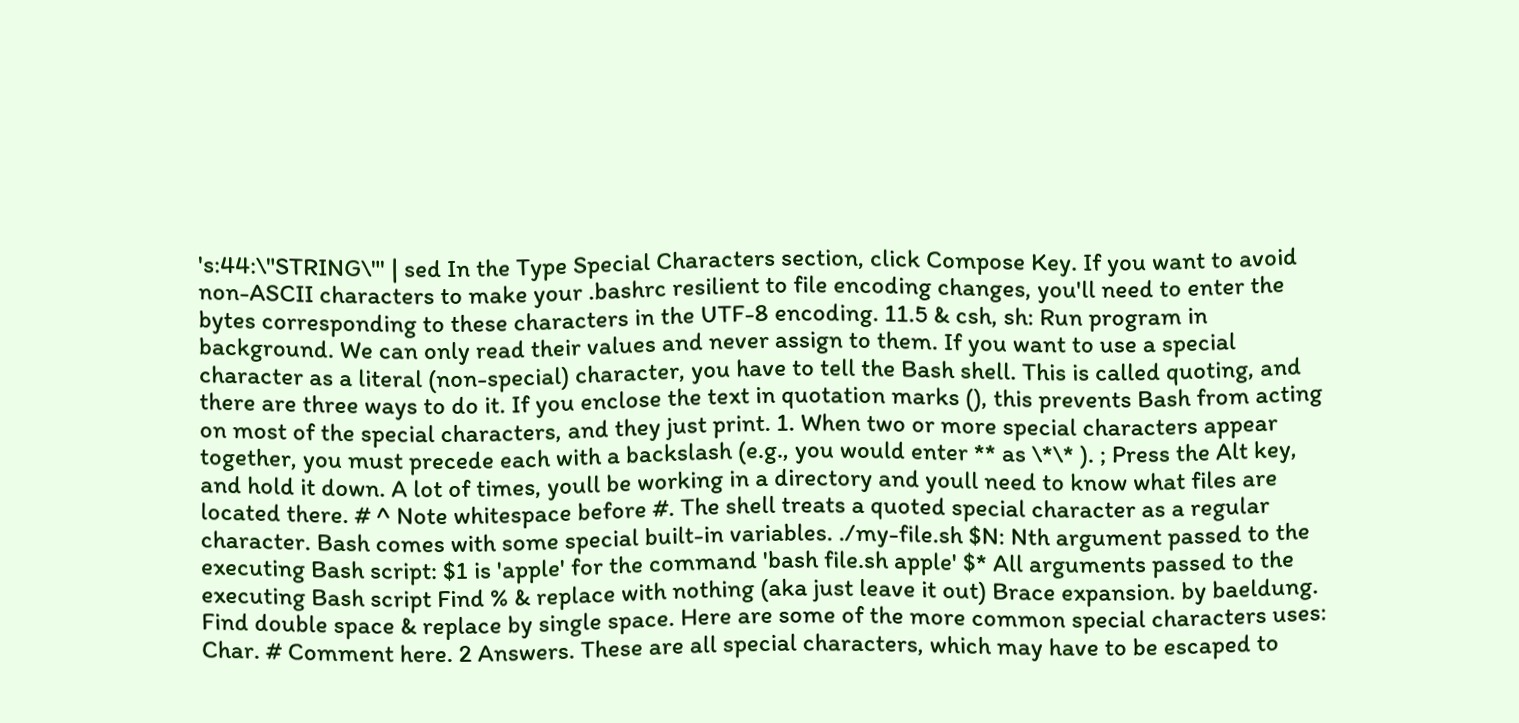's:44:\"STRING\"' | sed In the Type Special Characters section, click Compose Key. If you want to avoid non-ASCII characters to make your .bashrc resilient to file encoding changes, you'll need to enter the bytes corresponding to these characters in the UTF-8 encoding. 11.5 & csh, sh: Run program in background. We can only read their values and never assign to them. If you want to use a special character as a literal (non-special) character, you have to tell the Bash shell. This is called quoting, and there are three ways to do it. If you enclose the text in quotation marks (), this prevents Bash from acting on most of the special characters, and they just print. 1. When two or more special characters appear together, you must precede each with a backslash (e.g., you would enter ** as \*\* ). ; Press the Alt key, and hold it down. A lot of times, youll be working in a directory and youll need to know what files are located there. # ^ Note whitespace before #. The shell treats a quoted special character as a regular character. Bash comes with some special built-in variables. ./my-file.sh $N: Nth argument passed to the executing Bash script: $1 is 'apple' for the command 'bash file.sh apple' $* All arguments passed to the executing Bash script Find % & replace with nothing (aka just leave it out) Brace expansion. by baeldung. Find double space & replace by single space. Here are some of the more common special characters uses: Char. # Comment here. 2 Answers. These are all special characters, which may have to be escaped to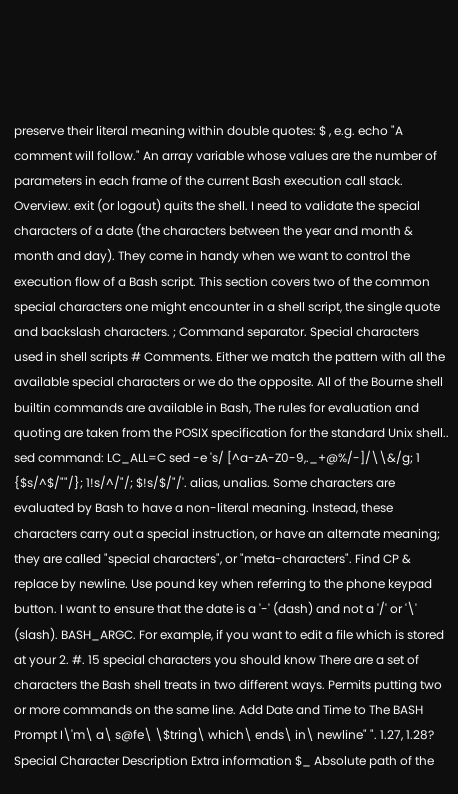preserve their literal meaning within double quotes: $ , e.g. echo "A comment will follow." An array variable whose values are the number of parameters in each frame of the current Bash execution call stack. Overview. exit (or logout) quits the shell. I need to validate the special characters of a date (the characters between the year and month & month and day). They come in handy when we want to control the execution flow of a Bash script. This section covers two of the common special characters one might encounter in a shell script, the single quote and backslash characters. ; Command separator. Special characters used in shell scripts # Comments. Either we match the pattern with all the available special characters or we do the opposite. All of the Bourne shell builtin commands are available in Bash, The rules for evaluation and quoting are taken from the POSIX specification for the standard Unix shell.. sed command: LC_ALL=C sed -e 's/ [^a-zA-Z0-9,._+@%/-]/\\&/g; 1 {$s/^$/""/}; 1!s/^/"/; $!s/$/"/'. alias, unalias. Some characters are evaluated by Bash to have a non-literal meaning. Instead, these characters carry out a special instruction, or have an alternate meaning; they are called "special characters", or "meta-characters". Find CP & replace by newline. Use pound key when referring to the phone keypad button. I want to ensure that the date is a '-' (dash) and not a '/' or '\' (slash). BASH_ARGC. For example, if you want to edit a file which is stored at your 2. #. 15 special characters you should know There are a set of characters the Bash shell treats in two different ways. Permits putting two or more commands on the same line. Add Date and Time to The BASH Prompt I\'m\ a\ s@fe\ \$tring\ which\ ends\ in\ newline" ". 1.27, 1.28? Special Character Description Extra information $_ Absolute path of the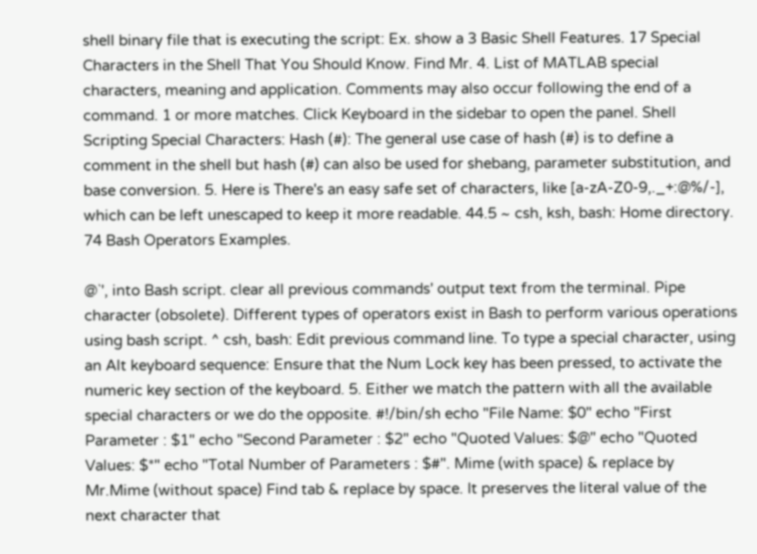shell binary file that is executing the script: Ex. show a 3 Basic Shell Features. 17 Special Characters in the Shell That You Should Know. Find Mr. 4. List of MATLAB special characters, meaning and application. Comments may also occur following the end of a command. 1 or more matches. Click Keyboard in the sidebar to open the panel. Shell Scripting Special Characters: Hash (#): The general use case of hash (#) is to define a comment in the shell but hash (#) can also be used for shebang, parameter substitution, and base conversion. 5. Here is There's an easy safe set of characters, like [a-zA-Z0-9,._+:@%/-], which can be left unescaped to keep it more readable. 44.5 ~ csh, ksh, bash: Home directory. 74 Bash Operators Examples.

@`', into Bash script. clear all previous commands' output text from the terminal. Pipe character (obsolete). Different types of operators exist in Bash to perform various operations using bash script. ^ csh, bash: Edit previous command line. To type a special character, using an Alt keyboard sequence: Ensure that the Num Lock key has been pressed, to activate the numeric key section of the keyboard. 5. Either we match the pattern with all the available special characters or we do the opposite. #!/bin/sh echo "File Name: $0" echo "First Parameter : $1" echo "Second Parameter : $2" echo "Quoted Values: $@" echo "Quoted Values: $*" echo "Total Number of Parameters : $#". Mime (with space) & replace by Mr.Mime (without space) Find tab & replace by space. It preserves the literal value of the next character that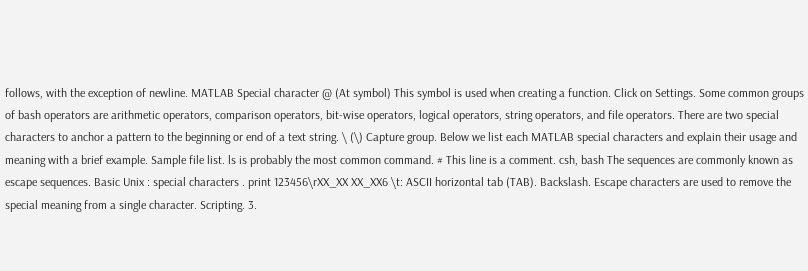follows, with the exception of newline. MATLAB Special character @ (At symbol) This symbol is used when creating a function. Click on Settings. Some common groups of bash operators are arithmetic operators, comparison operators, bit-wise operators, logical operators, string operators, and file operators. There are two special characters to anchor a pattern to the beginning or end of a text string. \ (\) Capture group. Below we list each MATLAB special characters and explain their usage and meaning with a brief example. Sample file list. ls is probably the most common command. # This line is a comment. csh, bash The sequences are commonly known as escape sequences. Basic Unix : special characters . print 123456\rXX_XX XX_XX6 \t: ASCII horizontal tab (TAB). Backslash. Escape characters are used to remove the special meaning from a single character. Scripting. 3.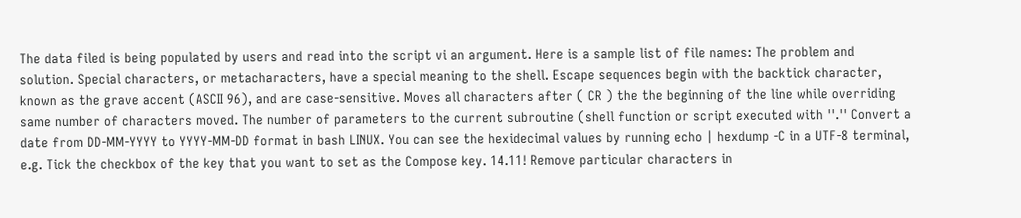The data filed is being populated by users and read into the script vi an argument. Here is a sample list of file names: The problem and solution. Special characters, or metacharacters, have a special meaning to the shell. Escape sequences begin with the backtick character, known as the grave accent (ASCII 96), and are case-sensitive. Moves all characters after ( CR ) the the beginning of the line while overriding same number of characters moved. The number of parameters to the current subroutine (shell function or script executed with ''.'' Convert a date from DD-MM-YYYY to YYYY-MM-DD format in bash LINUX. You can see the hexidecimal values by running echo | hexdump -C in a UTF-8 terminal, e.g. Tick the checkbox of the key that you want to set as the Compose key. 14.11! Remove particular characters in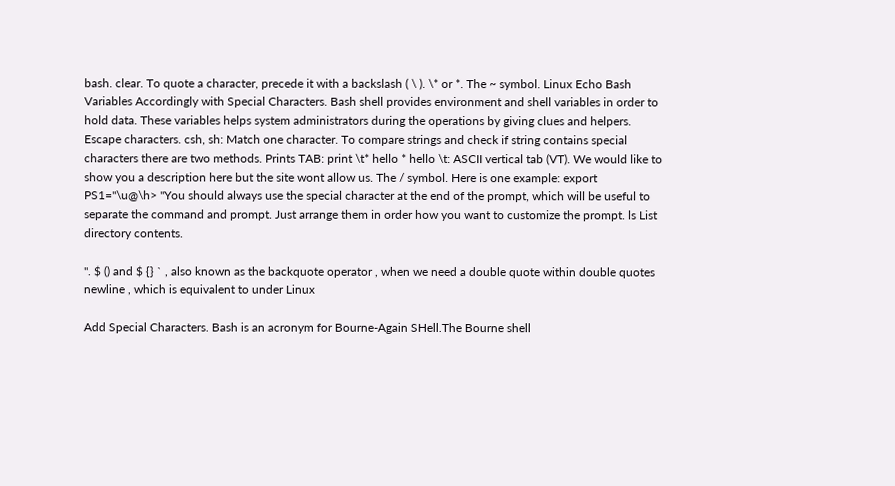bash. clear. To quote a character, precede it with a backslash ( \ ). \* or *. The ~ symbol. Linux Echo Bash Variables Accordingly with Special Characters. Bash shell provides environment and shell variables in order to hold data. These variables helps system administrators during the operations by giving clues and helpers. Escape characters. csh, sh: Match one character. To compare strings and check if string contains special characters there are two methods. Prints TAB: print \t* hello * hello \t: ASCII vertical tab (VT). We would like to show you a description here but the site wont allow us. The / symbol. Here is one example: export PS1="\u@\h> "You should always use the special character at the end of the prompt, which will be useful to separate the command and prompt. Just arrange them in order how you want to customize the prompt. ls List directory contents.

". $ () and $ {} ` , also known as the backquote operator , when we need a double quote within double quotes newline , which is equivalent to under Linux

Add Special Characters. Bash is an acronym for Bourne-Again SHell.The Bourne shell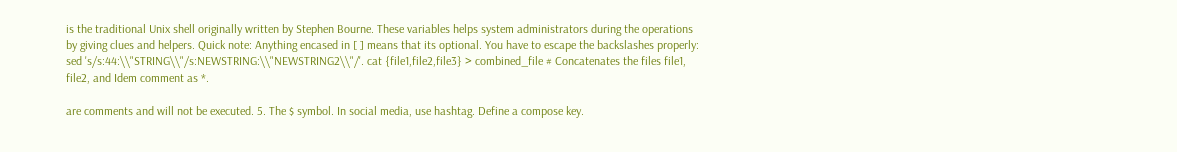is the traditional Unix shell originally written by Stephen Bourne. These variables helps system administrators during the operations by giving clues and helpers. Quick note: Anything encased in [ ] means that its optional. You have to escape the backslashes properly: sed 's/s:44:\\"STRING\\"/s:NEWSTRING:\\"NEWSTRING2\\"/'. cat {file1,file2,file3} > combined_file # Concatenates the files file1, file2, and Idem comment as *.

are comments and will not be executed. 5. The $ symbol. In social media, use hashtag. Define a compose key.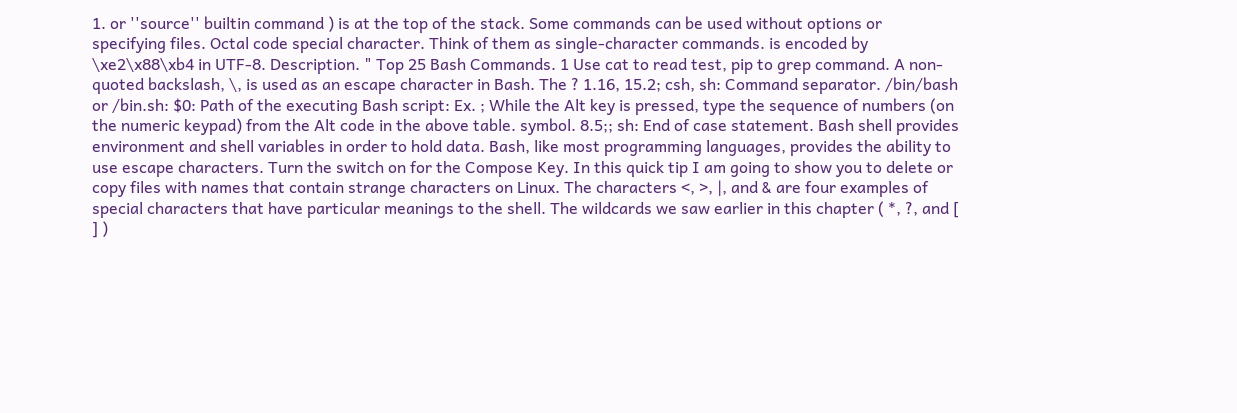1. or ''source'' builtin command ) is at the top of the stack. Some commands can be used without options or specifying files. Octal code special character. Think of them as single-character commands. is encoded by \xe2\x88\xb4 in UTF-8. Description. " Top 25 Bash Commands. 1 Use cat to read test, pip to grep command. A non-quoted backslash, \, is used as an escape character in Bash. The ? 1.16, 15.2; csh, sh: Command separator. /bin/bash or /bin.sh: $0: Path of the executing Bash script: Ex. ; While the Alt key is pressed, type the sequence of numbers (on the numeric keypad) from the Alt code in the above table. symbol. 8.5;; sh: End of case statement. Bash shell provides environment and shell variables in order to hold data. Bash, like most programming languages, provides the ability to use escape characters. Turn the switch on for the Compose Key. In this quick tip I am going to show you to delete or copy files with names that contain strange characters on Linux. The characters <, >, |, and & are four examples of special characters that have particular meanings to the shell. The wildcards we saw earlier in this chapter ( *, ?, and [ ] )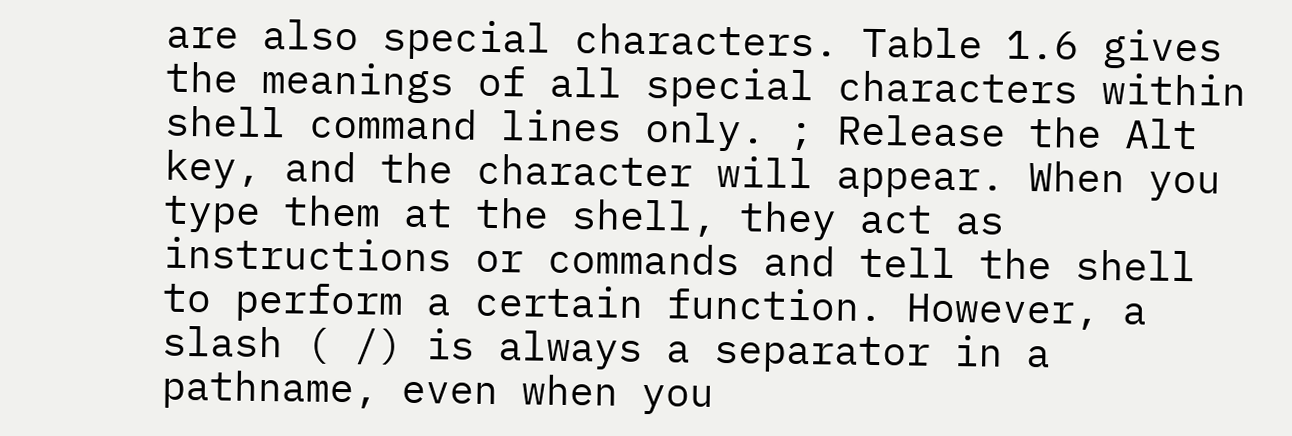are also special characters. Table 1.6 gives the meanings of all special characters within shell command lines only. ; Release the Alt key, and the character will appear. When you type them at the shell, they act as instructions or commands and tell the shell to perform a certain function. However, a slash ( /) is always a separator in a pathname, even when you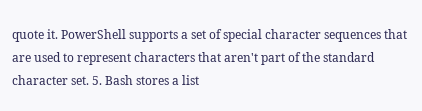quote it. PowerShell supports a set of special character sequences that are used to represent characters that aren't part of the standard character set. 5. Bash stores a list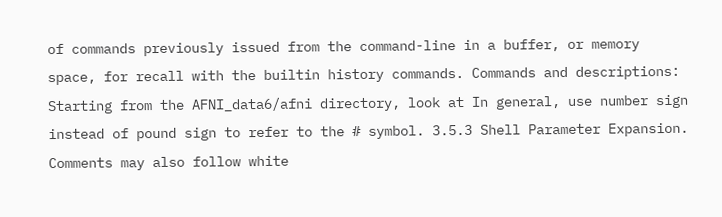of commands previously issued from the command-line in a buffer, or memory space, for recall with the builtin history commands. Commands and descriptions: Starting from the AFNI_data6/afni directory, look at In general, use number sign instead of pound sign to refer to the # symbol. 3.5.3 Shell Parameter Expansion. Comments may also follow white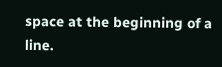space at the beginning of a line.